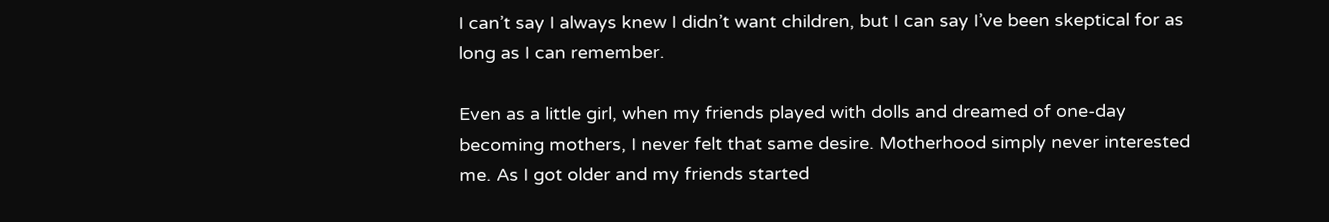I can’t say I always knew I didn’t want children, but I can say I’ve been skeptical for as long as I can remember.

Even as a little girl, when my friends played with dolls and dreamed of one-day becoming mothers, I never felt that same desire. Motherhood simply never interested me. As I got older and my friends started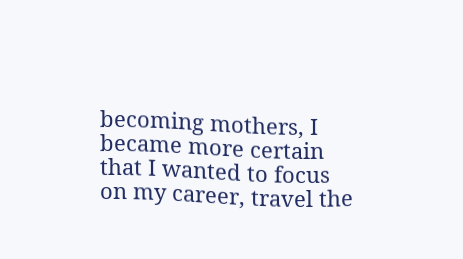becoming mothers, I became more certain that I wanted to focus on my career, travel the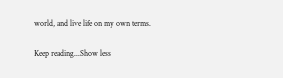world, and live life on my own terms.

Keep reading...Show less